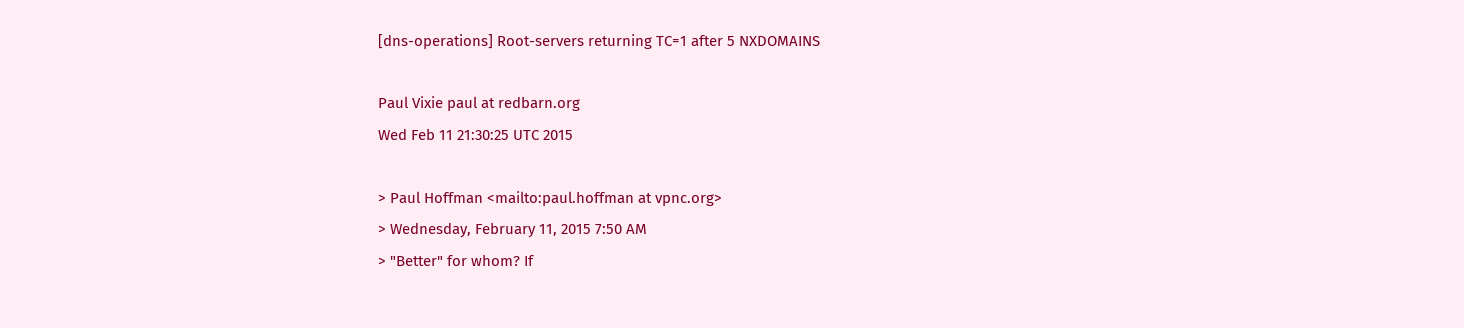[dns-operations] Root-servers returning TC=1 after 5 NXDOMAINS

Paul Vixie paul at redbarn.org
Wed Feb 11 21:30:25 UTC 2015

> Paul Hoffman <mailto:paul.hoffman at vpnc.org>
> Wednesday, February 11, 2015 7:50 AM
> "Better" for whom? If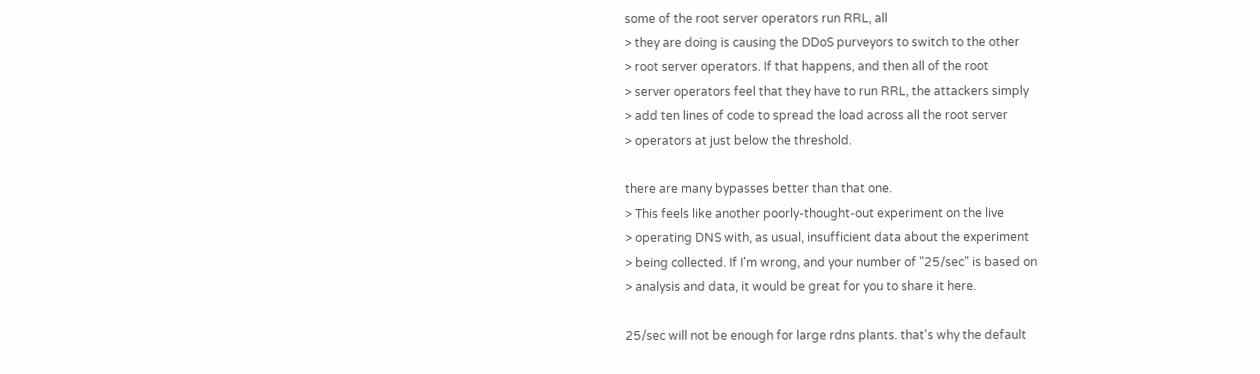some of the root server operators run RRL, all
> they are doing is causing the DDoS purveyors to switch to the other
> root server operators. If that happens, and then all of the root
> server operators feel that they have to run RRL, the attackers simply
> add ten lines of code to spread the load across all the root server
> operators at just below the threshold.

there are many bypasses better than that one.
> This feels like another poorly-thought-out experiment on the live
> operating DNS with, as usual, insufficient data about the experiment
> being collected. If I'm wrong, and your number of "25/sec" is based on
> analysis and data, it would be great for you to share it here.

25/sec will not be enough for large rdns plants. that's why the default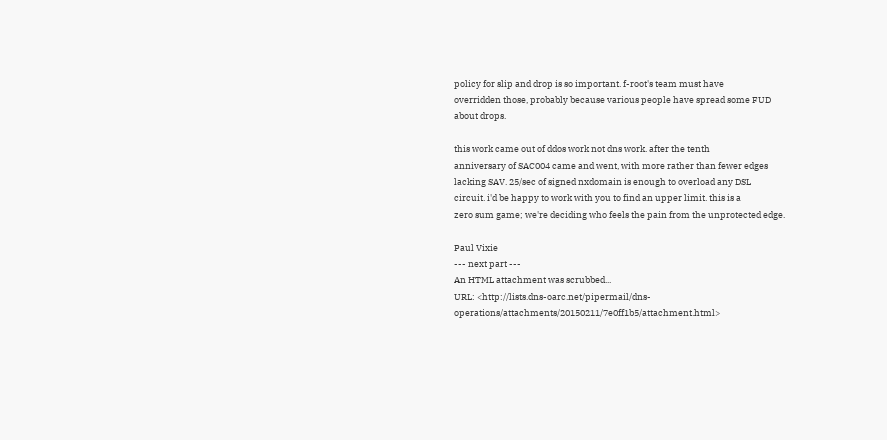policy for slip and drop is so important. f-root's team must have
overridden those, probably because various people have spread some FUD
about drops.

this work came out of ddos work not dns work. after the tenth
anniversary of SAC004 came and went, with more rather than fewer edges
lacking SAV. 25/sec of signed nxdomain is enough to overload any DSL
circuit. i'd be happy to work with you to find an upper limit. this is a
zero sum game; we're deciding who feels the pain from the unprotected edge.

Paul Vixie
--- next part ---
An HTML attachment was scrubbed...
URL: <http://lists.dns-oarc.net/pipermail/dns-operations/attachments/20150211/7e0ff1b5/attachment.html>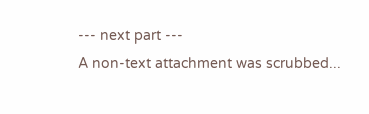--- next part ---
A non-text attachment was scrubbed...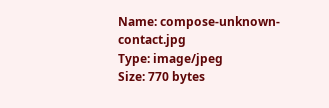Name: compose-unknown-contact.jpg
Type: image/jpeg
Size: 770 bytes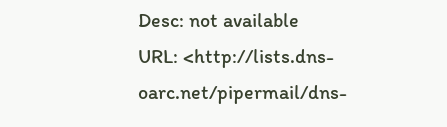Desc: not available
URL: <http://lists.dns-oarc.net/pipermail/dns-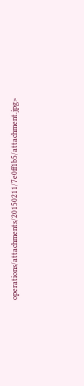operations/attachments/20150211/7e0ff1b5/attachment.jpg>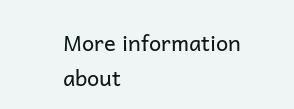More information about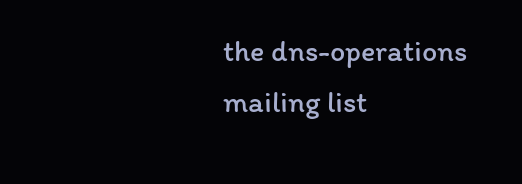the dns-operations mailing list